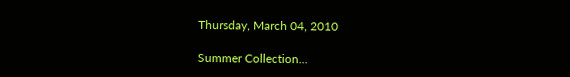Thursday, March 04, 2010

Summer Collection...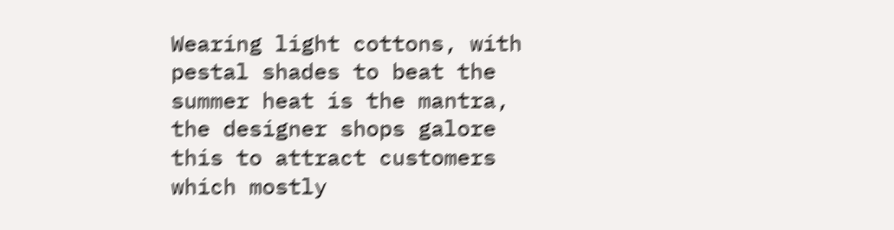Wearing light cottons, with pestal shades to beat the summer heat is the mantra, the designer shops galore this to attract customers which mostly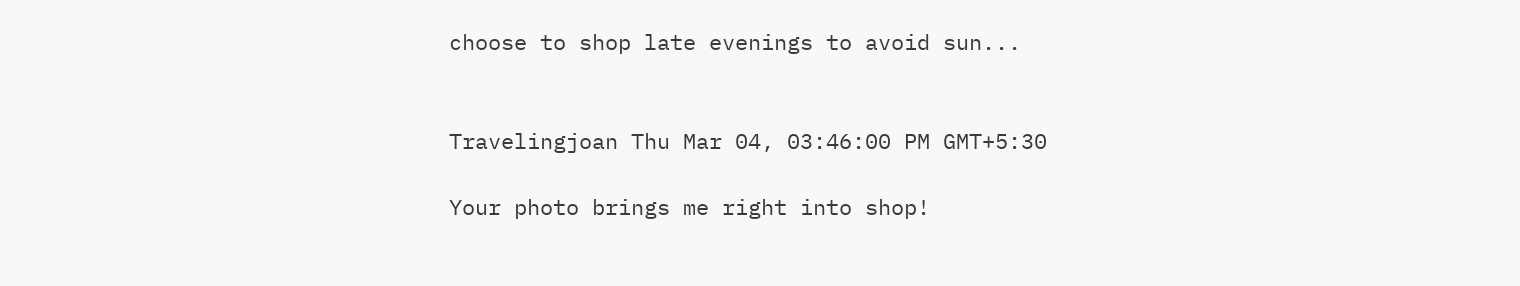choose to shop late evenings to avoid sun...


Travelingjoan Thu Mar 04, 03:46:00 PM GMT+5:30

Your photo brings me right into shop!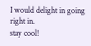I would delight in going right in.
stay cool!